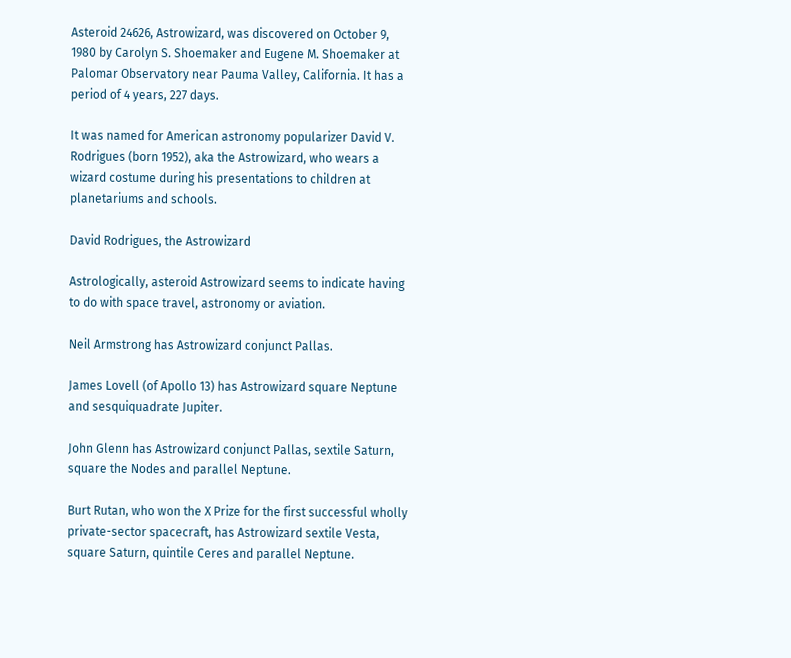Asteroid 24626, Astrowizard, was discovered on October 9, 1980 by Carolyn S. Shoemaker and Eugene M. Shoemaker at Palomar Observatory near Pauma Valley, California. It has a period of 4 years, 227 days.

It was named for American astronomy popularizer David V. Rodrigues (born 1952), aka the Astrowizard, who wears a wizard costume during his presentations to children at planetariums and schools.

David Rodrigues, the Astrowizard

Astrologically, asteroid Astrowizard seems to indicate having to do with space travel, astronomy or aviation.

Neil Armstrong has Astrowizard conjunct Pallas.

James Lovell (of Apollo 13) has Astrowizard square Neptune and sesquiquadrate Jupiter.

John Glenn has Astrowizard conjunct Pallas, sextile Saturn, square the Nodes and parallel Neptune.

Burt Rutan, who won the X Prize for the first successful wholly private-sector spacecraft, has Astrowizard sextile Vesta, square Saturn, quintile Ceres and parallel Neptune.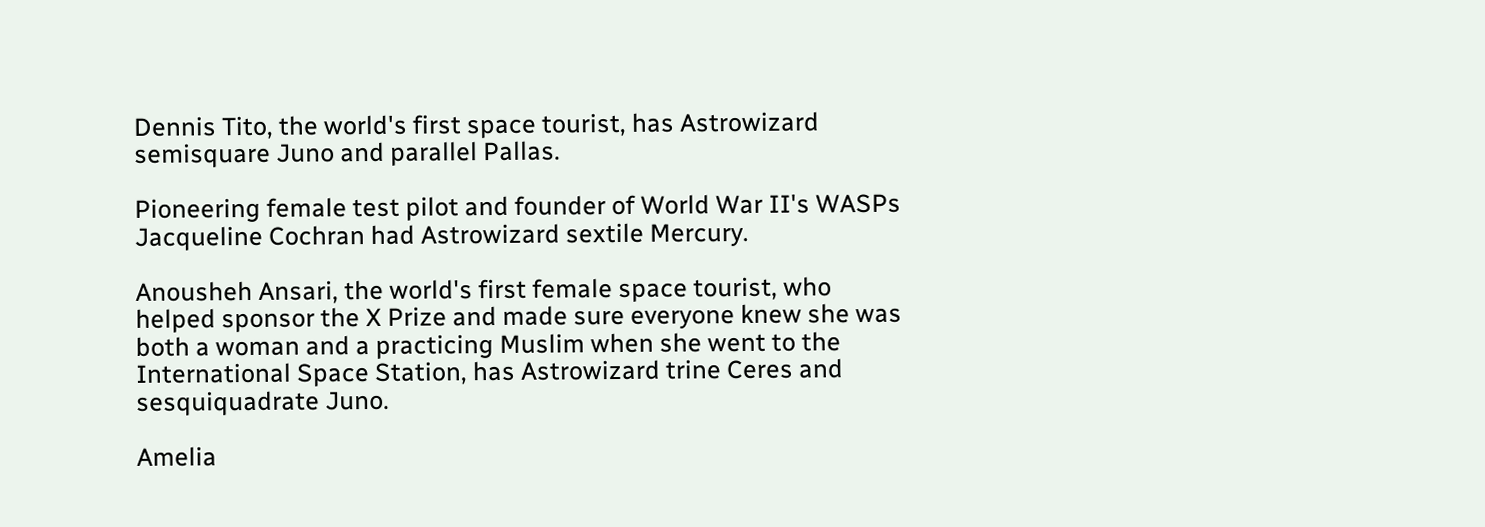Dennis Tito, the world's first space tourist, has Astrowizard semisquare Juno and parallel Pallas.

Pioneering female test pilot and founder of World War II's WASPs Jacqueline Cochran had Astrowizard sextile Mercury.

Anousheh Ansari, the world's first female space tourist, who helped sponsor the X Prize and made sure everyone knew she was both a woman and a practicing Muslim when she went to the International Space Station, has Astrowizard trine Ceres and sesquiquadrate Juno.

Amelia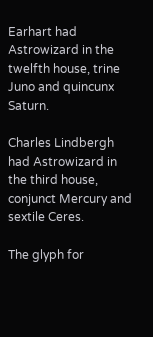Earhart had Astrowizard in the twelfth house, trine Juno and quincunx Saturn.

Charles Lindbergh had Astrowizard in the third house, conjunct Mercury and sextile Ceres.

The glyph for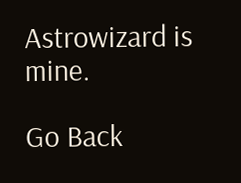Astrowizard is mine.

Go Back